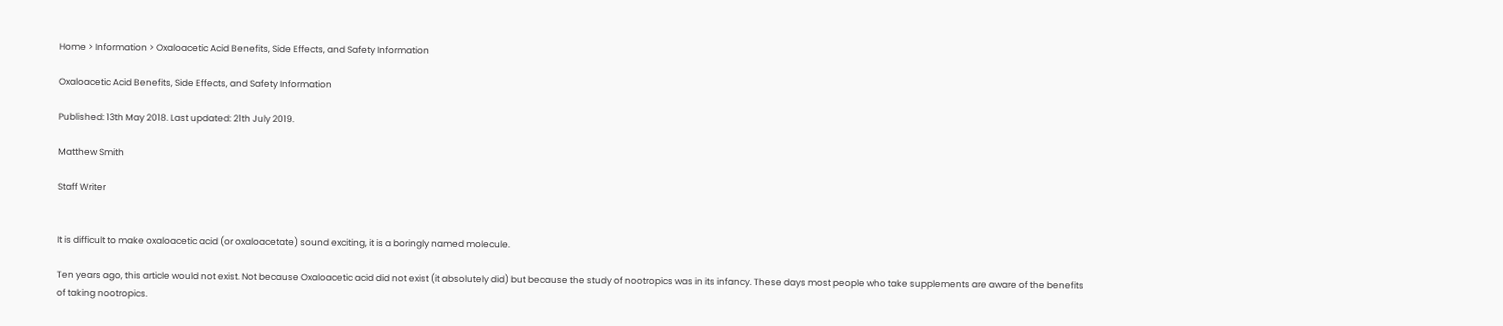Home > Information > Oxaloacetic Acid Benefits, Side Effects, and Safety Information

Oxaloacetic Acid Benefits, Side Effects, and Safety Information

Published: 13th May 2018. Last updated: 21th July 2019.

Matthew Smith

Staff Writer


It is difficult to make oxaloacetic acid (or oxaloacetate) sound exciting, it is a boringly named molecule.

Ten years ago, this article would not exist. Not because Oxaloacetic acid did not exist (it absolutely did) but because the study of nootropics was in its infancy. These days most people who take supplements are aware of the benefits of taking nootropics.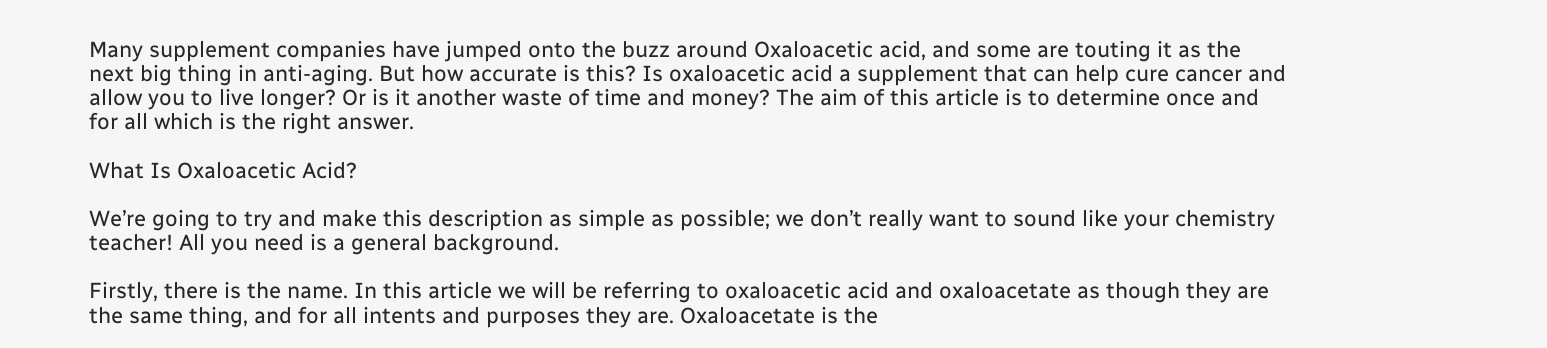Many supplement companies have jumped onto the buzz around Oxaloacetic acid, and some are touting it as the next big thing in anti-aging. But how accurate is this? Is oxaloacetic acid a supplement that can help cure cancer and allow you to live longer? Or is it another waste of time and money? The aim of this article is to determine once and for all which is the right answer.

What Is Oxaloacetic Acid?

We’re going to try and make this description as simple as possible; we don’t really want to sound like your chemistry teacher! All you need is a general background.

Firstly, there is the name. In this article we will be referring to oxaloacetic acid and oxaloacetate as though they are the same thing, and for all intents and purposes they are. Oxaloacetate is the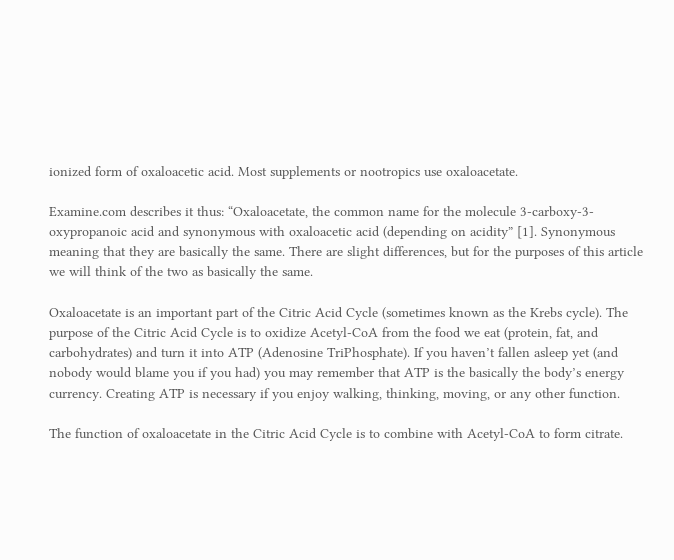ionized form of oxaloacetic acid. Most supplements or nootropics use oxaloacetate.

Examine.com describes it thus: “Oxaloacetate, the common name for the molecule 3-carboxy-3-oxypropanoic acid and synonymous with oxaloacetic acid (depending on acidity” [1]. Synonymous meaning that they are basically the same. There are slight differences, but for the purposes of this article we will think of the two as basically the same.

Oxaloacetate is an important part of the Citric Acid Cycle (sometimes known as the Krebs cycle). The purpose of the Citric Acid Cycle is to oxidize Acetyl-CoA from the food we eat (protein, fat, and carbohydrates) and turn it into ATP (Adenosine TriPhosphate). If you haven’t fallen asleep yet (and nobody would blame you if you had) you may remember that ATP is the basically the body’s energy currency. Creating ATP is necessary if you enjoy walking, thinking, moving, or any other function.

The function of oxaloacetate in the Citric Acid Cycle is to combine with Acetyl-CoA to form citrate.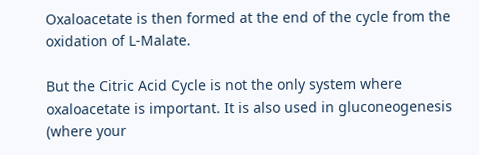Oxaloacetate is then formed at the end of the cycle from the oxidation of L-Malate.

But the Citric Acid Cycle is not the only system where oxaloacetate is important. It is also used in gluconeogenesis (where your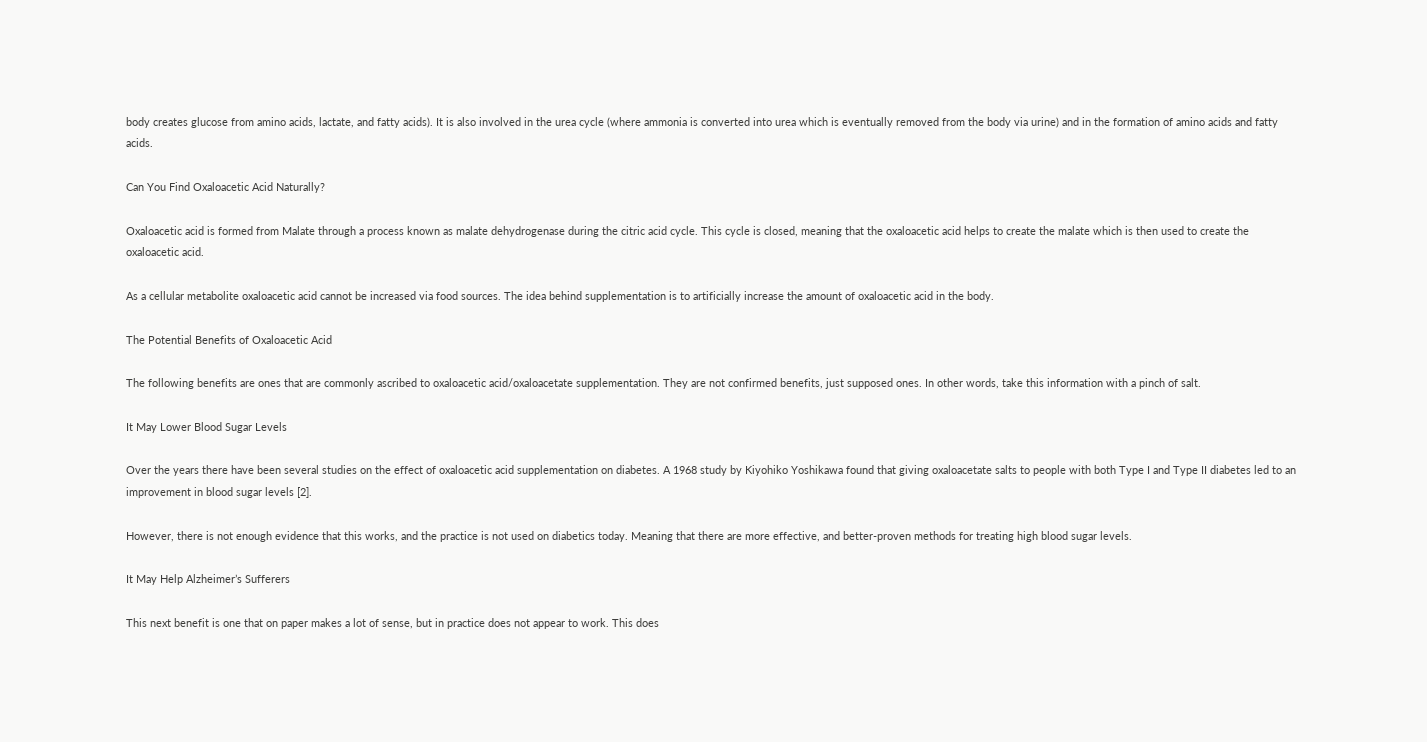body creates glucose from amino acids, lactate, and fatty acids). It is also involved in the urea cycle (where ammonia is converted into urea which is eventually removed from the body via urine) and in the formation of amino acids and fatty acids.

Can You Find Oxaloacetic Acid Naturally?

Oxaloacetic acid is formed from Malate through a process known as malate dehydrogenase during the citric acid cycle. This cycle is closed, meaning that the oxaloacetic acid helps to create the malate which is then used to create the oxaloacetic acid.

As a cellular metabolite oxaloacetic acid cannot be increased via food sources. The idea behind supplementation is to artificially increase the amount of oxaloacetic acid in the body.

The Potential Benefits of Oxaloacetic Acid

The following benefits are ones that are commonly ascribed to oxaloacetic acid/oxaloacetate supplementation. They are not confirmed benefits, just supposed ones. In other words, take this information with a pinch of salt.

It May Lower Blood Sugar Levels

Over the years there have been several studies on the effect of oxaloacetic acid supplementation on diabetes. A 1968 study by Kiyohiko Yoshikawa found that giving oxaloacetate salts to people with both Type I and Type II diabetes led to an improvement in blood sugar levels [2].

However, there is not enough evidence that this works, and the practice is not used on diabetics today. Meaning that there are more effective, and better-proven methods for treating high blood sugar levels.

It May Help Alzheimer’s Sufferers

This next benefit is one that on paper makes a lot of sense, but in practice does not appear to work. This does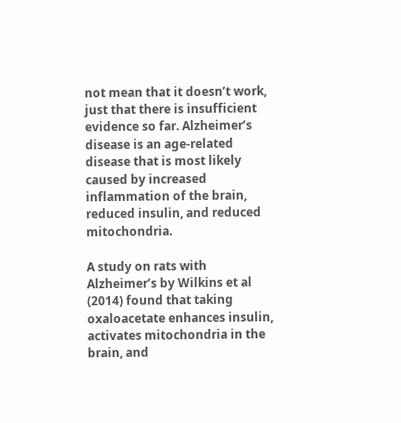not mean that it doesn’t work, just that there is insufficient evidence so far. Alzheimer’s disease is an age-related disease that is most likely caused by increased inflammation of the brain, reduced insulin, and reduced mitochondria.

A study on rats with Alzheimer’s by Wilkins et al (2014) found that taking oxaloacetate enhances insulin, activates mitochondria in the brain, and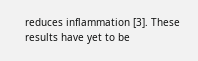reduces inflammation [3]. These results have yet to be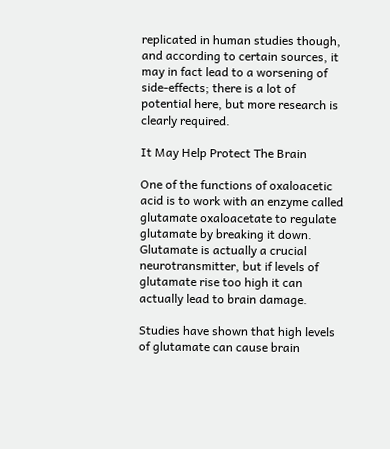replicated in human studies though, and according to certain sources, it may in fact lead to a worsening of side-effects; there is a lot of potential here, but more research is clearly required.

It May Help Protect The Brain

One of the functions of oxaloacetic acid is to work with an enzyme called glutamate oxaloacetate to regulate glutamate by breaking it down. Glutamate is actually a crucial neurotransmitter, but if levels of glutamate rise too high it can actually lead to brain damage.

Studies have shown that high levels of glutamate can cause brain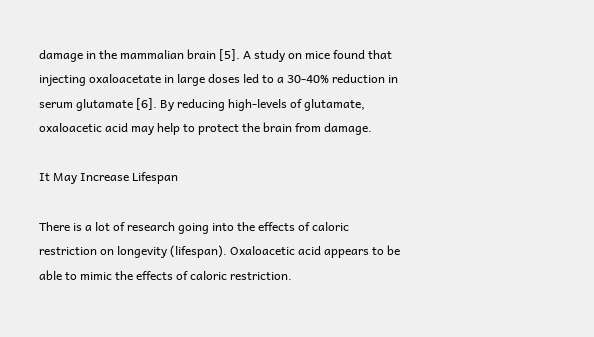damage in the mammalian brain [5]. A study on mice found that injecting oxaloacetate in large doses led to a 30-40% reduction in serum glutamate [6]. By reducing high-levels of glutamate, oxaloacetic acid may help to protect the brain from damage.

It May Increase Lifespan

There is a lot of research going into the effects of caloric restriction on longevity (lifespan). Oxaloacetic acid appears to be able to mimic the effects of caloric restriction.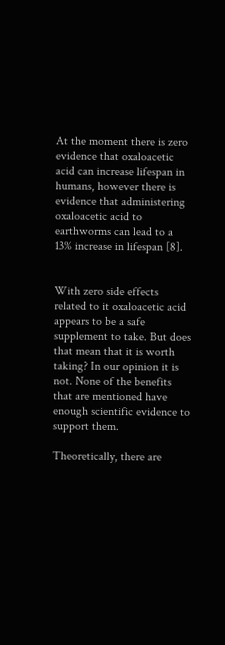At the moment there is zero evidence that oxaloacetic acid can increase lifespan in humans, however there is evidence that administering oxaloacetic acid to earthworms can lead to a 13% increase in lifespan [8].


With zero side effects related to it oxaloacetic acid appears to be a safe supplement to take. But does that mean that it is worth taking? In our opinion it is not. None of the benefits that are mentioned have enough scientific evidence to support them.

Theoretically, there are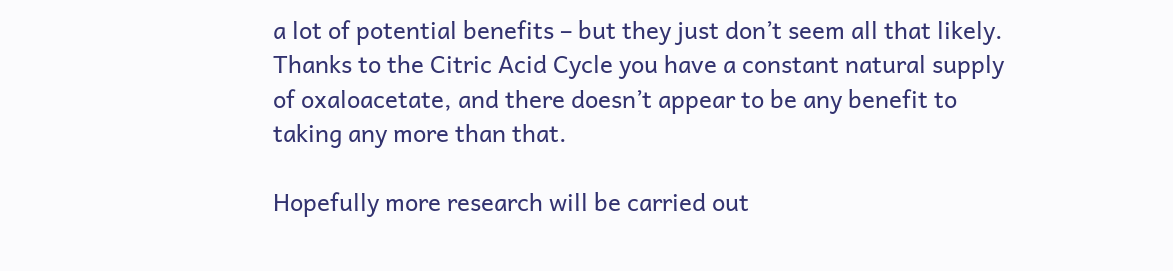a lot of potential benefits – but they just don’t seem all that likely. Thanks to the Citric Acid Cycle you have a constant natural supply of oxaloacetate, and there doesn’t appear to be any benefit to taking any more than that.

Hopefully more research will be carried out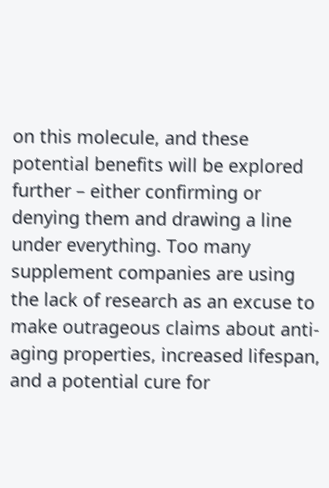on this molecule, and these potential benefits will be explored further – either confirming or denying them and drawing a line under everything. Too many supplement companies are using the lack of research as an excuse to make outrageous claims about anti-aging properties, increased lifespan, and a potential cure for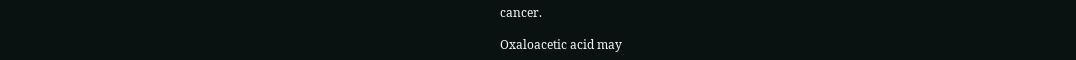cancer.

Oxaloacetic acid may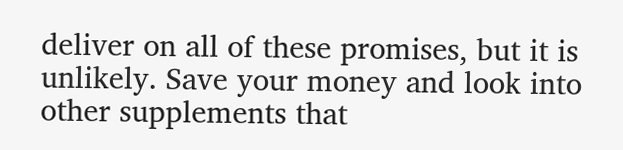deliver on all of these promises, but it is unlikely. Save your money and look into other supplements that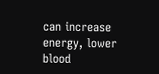can increase energy, lower blood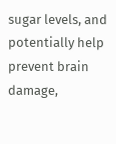sugar levels, and potentially help prevent brain damage,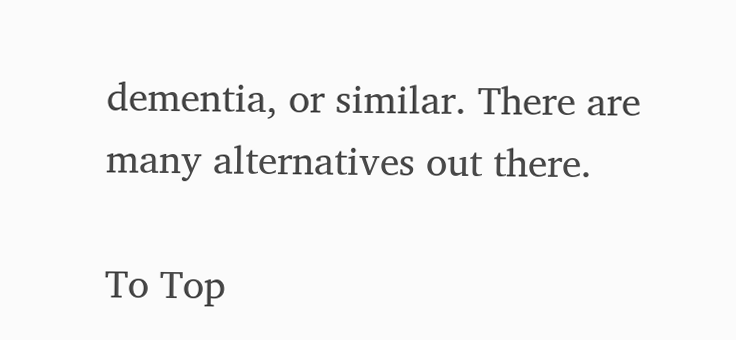dementia, or similar. There are many alternatives out there.

To Top